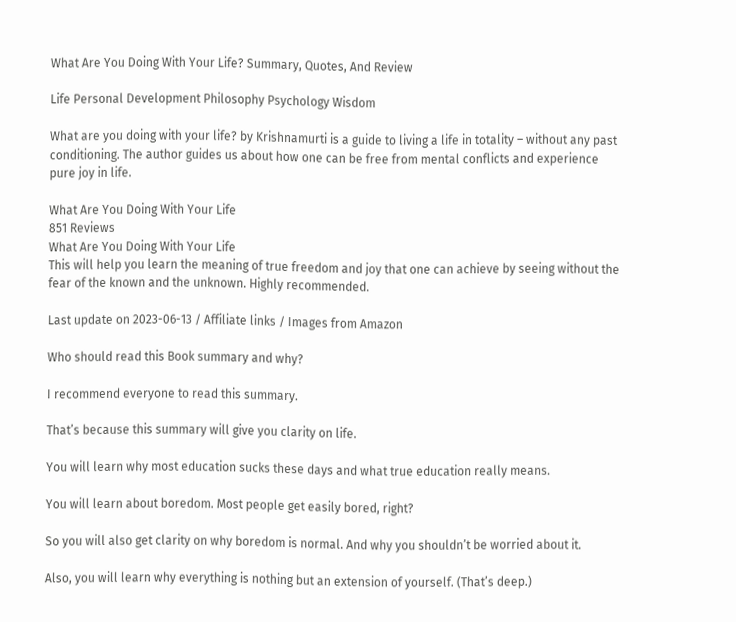What Are You Doing With Your Life? Summary, Quotes, And Review

Life Personal Development Philosophy Psychology Wisdom

What are you doing with your life? by Krishnamurti is a guide to living a life in totality – without any past conditioning. The author guides us about how one can be free from mental conflicts and experience pure joy in life.

What Are You Doing With Your Life
851 Reviews
What Are You Doing With Your Life
This will help you learn the meaning of true freedom and joy that one can achieve by seeing without the fear of the known and the unknown. Highly recommended.

Last update on 2023-06-13 / Affiliate links / Images from Amazon

Who should read this Book summary and why?

I recommend everyone to read this summary.

That’s because this summary will give you clarity on life.

You will learn why most education sucks these days and what true education really means.

You will learn about boredom. Most people get easily bored, right?

So you will also get clarity on why boredom is normal. And why you shouldn’t be worried about it.

Also, you will learn why everything is nothing but an extension of yourself. (That’s deep.)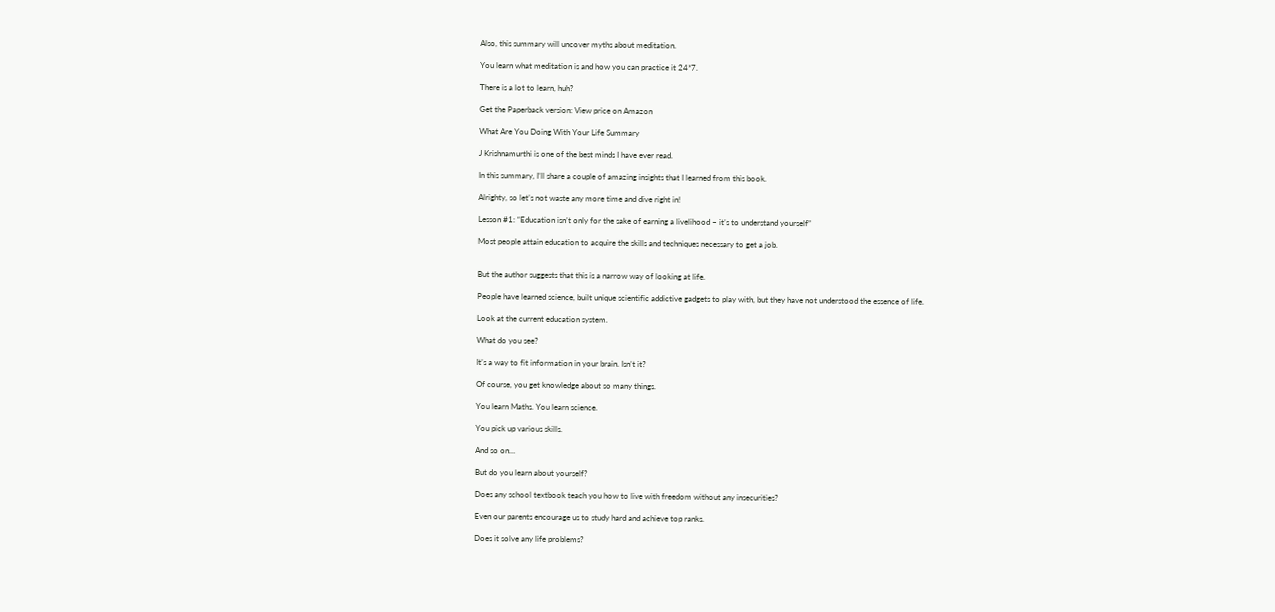Also, this summary will uncover myths about meditation.

You learn what meditation is and how you can practice it 24*7.

There is a lot to learn, huh?

Get the Paperback version: View price on Amazon

What Are You Doing With Your Life Summary

J Krishnamurthi is one of the best minds I have ever read.

In this summary, I’ll share a couple of amazing insights that I learned from this book.

Alrighty, so let’s not waste any more time and dive right in!

Lesson #1: “Education isn’t only for the sake of earning a livelihood – it’s to understand yourself”

Most people attain education to acquire the skills and techniques necessary to get a job.


But the author suggests that this is a narrow way of looking at life.

People have learned science, built unique scientific addictive gadgets to play with, but they have not understood the essence of life.

Look at the current education system.

What do you see?

It’s a way to fit information in your brain. Isn’t it?

Of course, you get knowledge about so many things.

You learn Maths. You learn science.

You pick up various skills.

And so on…

But do you learn about yourself?

Does any school textbook teach you how to live with freedom without any insecurities?

Even our parents encourage us to study hard and achieve top ranks.

Does it solve any life problems?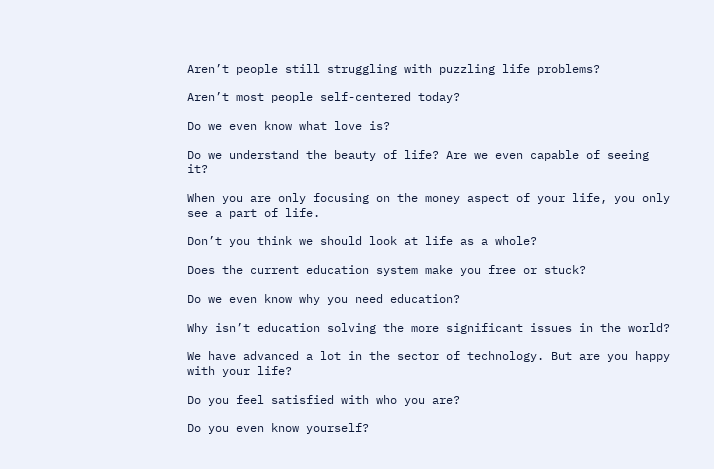Aren’t people still struggling with puzzling life problems?

Aren’t most people self-centered today?

Do we even know what love is?

Do we understand the beauty of life? Are we even capable of seeing it?

When you are only focusing on the money aspect of your life, you only see a part of life.

Don’t you think we should look at life as a whole?

Does the current education system make you free or stuck?

Do we even know why you need education?

Why isn’t education solving the more significant issues in the world?

We have advanced a lot in the sector of technology. But are you happy with your life?

Do you feel satisfied with who you are?

Do you even know yourself?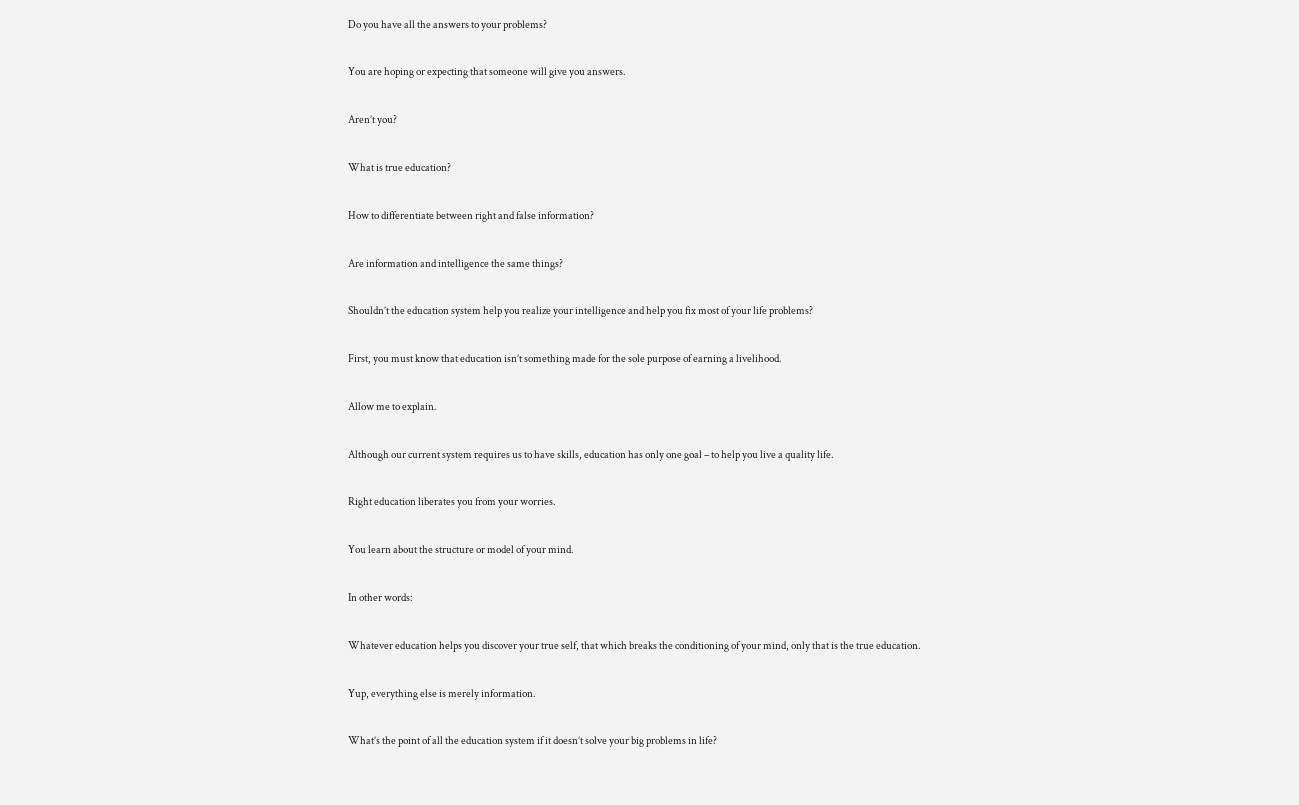Do you have all the answers to your problems?

You are hoping or expecting that someone will give you answers.

Aren’t you?

What is true education?

How to differentiate between right and false information?

Are information and intelligence the same things?

Shouldn’t the education system help you realize your intelligence and help you fix most of your life problems?

First, you must know that education isn’t something made for the sole purpose of earning a livelihood.

Allow me to explain.

Although our current system requires us to have skills, education has only one goal – to help you live a quality life.

Right education liberates you from your worries.

You learn about the structure or model of your mind.

In other words:

Whatever education helps you discover your true self, that which breaks the conditioning of your mind, only that is the true education.

Yup, everything else is merely information.

What’s the point of all the education system if it doesn’t solve your big problems in life?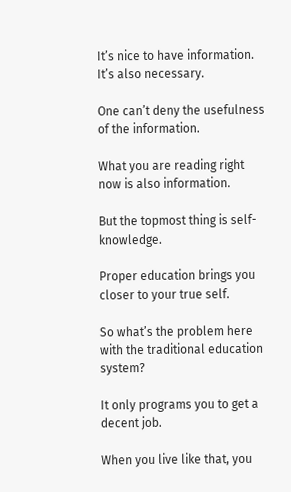It’s nice to have information. It’s also necessary.

One can’t deny the usefulness of the information.

What you are reading right now is also information.

But the topmost thing is self-knowledge.

Proper education brings you closer to your true self.

So what’s the problem here with the traditional education system?

It only programs you to get a decent job.

When you live like that, you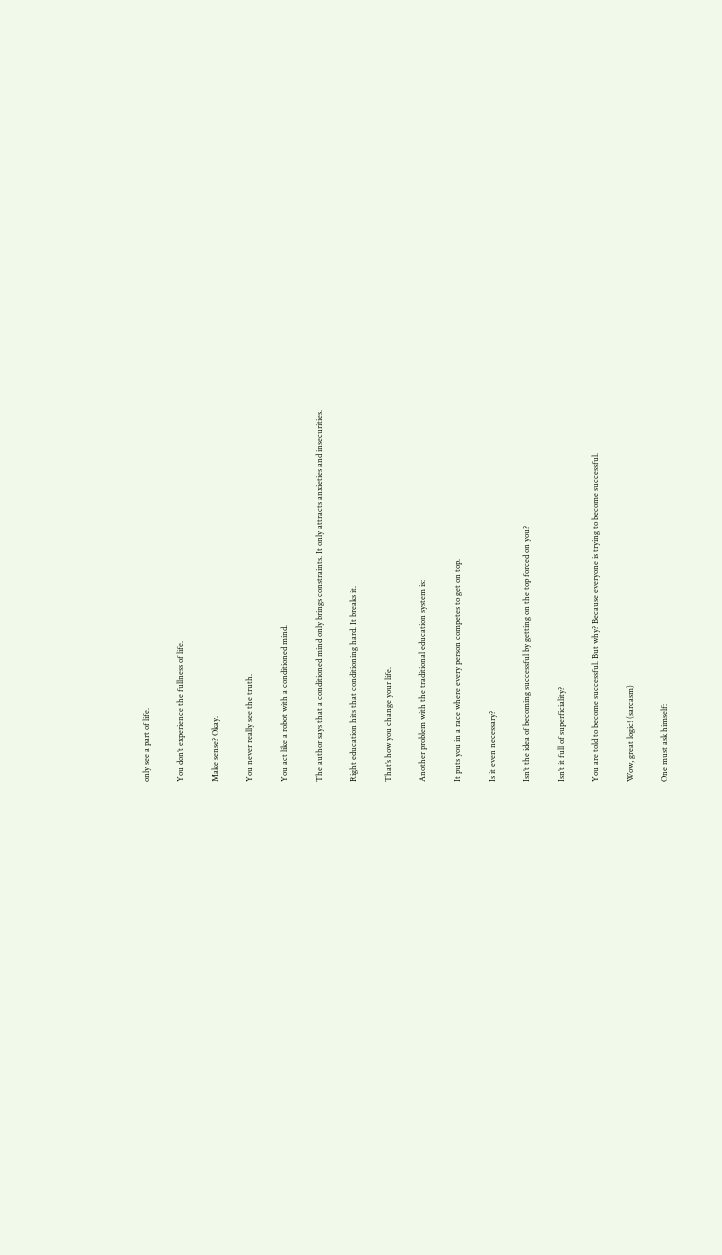only see a part of life.

You don’t experience the fullness of life.

Make sense? Okay.

You never really see the truth.

You act like a robot with a conditioned mind.

The author says that a conditioned mind only brings constraints. It only attracts anxieties and insecurities.

Right education hits that conditioning hard. It breaks it.

That’s how you change your life.

Another problem with the traditional education system is:

It puts you in a race where every person competes to get on top.

Is it even necessary?

Isn’t the idea of becoming successful by getting on the top forced on you?

Isn’t it full of superficiality?

You are told to become successful. But why? Because everyone is trying to become successful.

Wow, great logic! (sarcasm)

One must ask himself: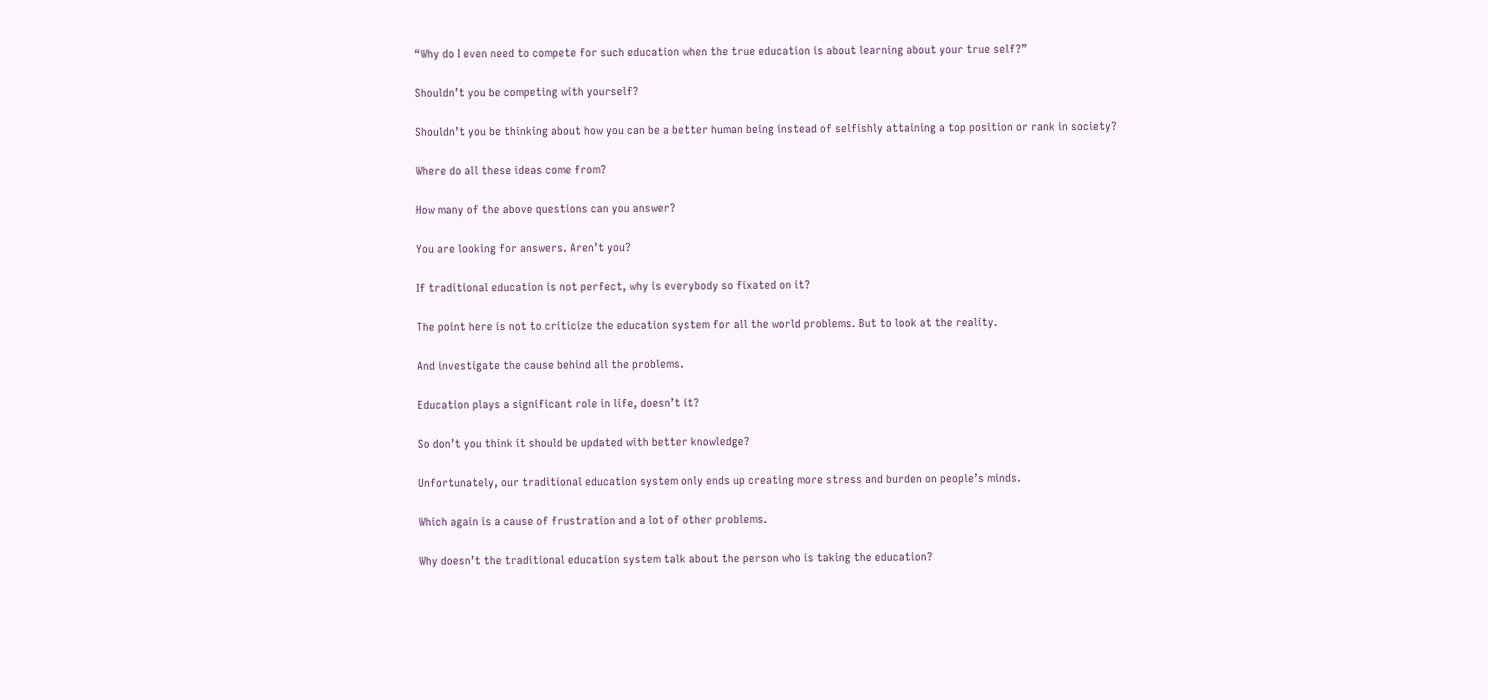“Why do I even need to compete for such education when the true education is about learning about your true self?”

Shouldn’t you be competing with yourself?

Shouldn’t you be thinking about how you can be a better human being instead of selfishly attaining a top position or rank in society?

Where do all these ideas come from?

How many of the above questions can you answer?

You are looking for answers. Aren’t you?

If traditional education is not perfect, why is everybody so fixated on it?

The point here is not to criticize the education system for all the world problems. But to look at the reality.

And investigate the cause behind all the problems.

Education plays a significant role in life, doesn’t it?

So don’t you think it should be updated with better knowledge?

Unfortunately, our traditional education system only ends up creating more stress and burden on people’s minds.

Which again is a cause of frustration and a lot of other problems.

Why doesn’t the traditional education system talk about the person who is taking the education?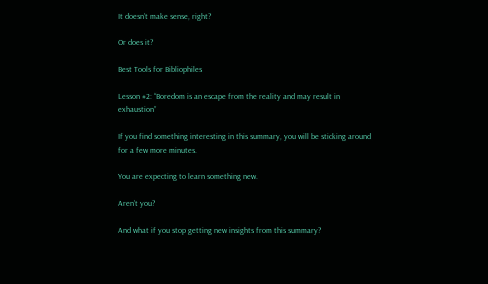It doesn’t make sense, right?

Or does it?

Best Tools for Bibliophiles

Lesson #2: “Boredom is an escape from the reality and may result in exhaustion”

If you find something interesting in this summary, you will be sticking around for a few more minutes.

You are expecting to learn something new.

Aren’t you?

And what if you stop getting new insights from this summary?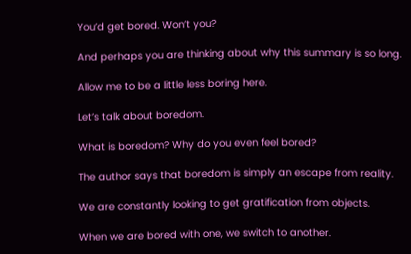You’d get bored. Won’t you?

And perhaps you are thinking about why this summary is so long.

Allow me to be a little less boring here.

Let’s talk about boredom.

What is boredom? Why do you even feel bored?

The author says that boredom is simply an escape from reality.

We are constantly looking to get gratification from objects.

When we are bored with one, we switch to another.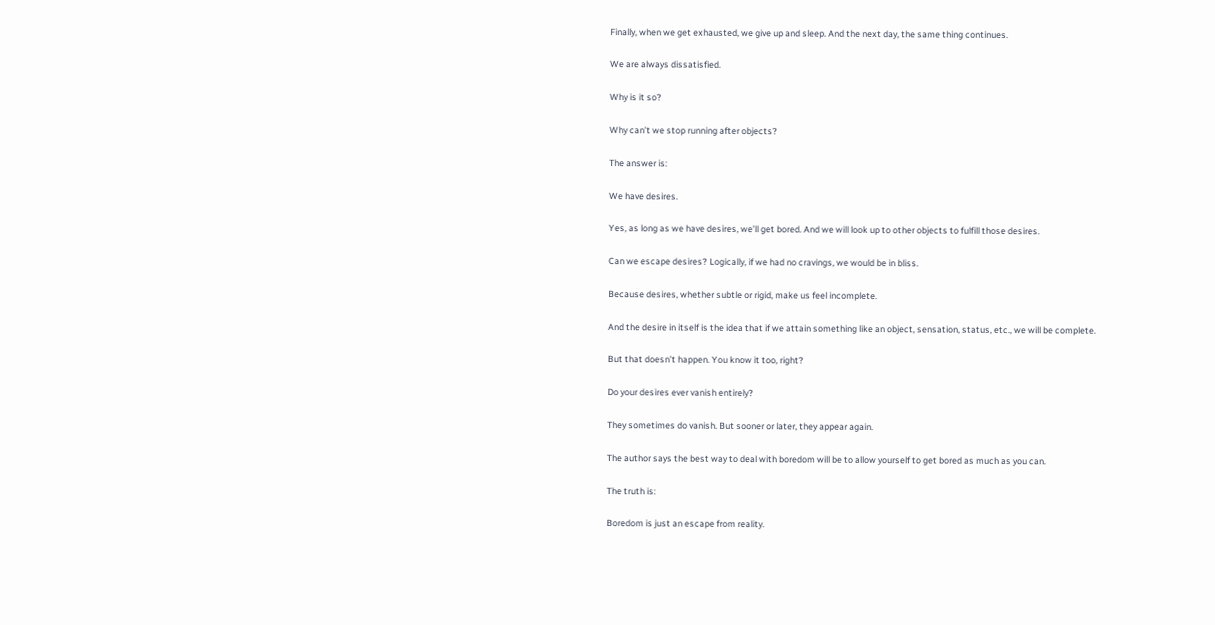Finally, when we get exhausted, we give up and sleep. And the next day, the same thing continues.

We are always dissatisfied.

Why is it so?

Why can’t we stop running after objects?

The answer is:

We have desires.

Yes, as long as we have desires, we’ll get bored. And we will look up to other objects to fulfill those desires.

Can we escape desires? Logically, if we had no cravings, we would be in bliss.

Because desires, whether subtle or rigid, make us feel incomplete.

And the desire in itself is the idea that if we attain something like an object, sensation, status, etc., we will be complete.

But that doesn’t happen. You know it too, right?

Do your desires ever vanish entirely?

They sometimes do vanish. But sooner or later, they appear again.

The author says the best way to deal with boredom will be to allow yourself to get bored as much as you can.

The truth is:

Boredom is just an escape from reality.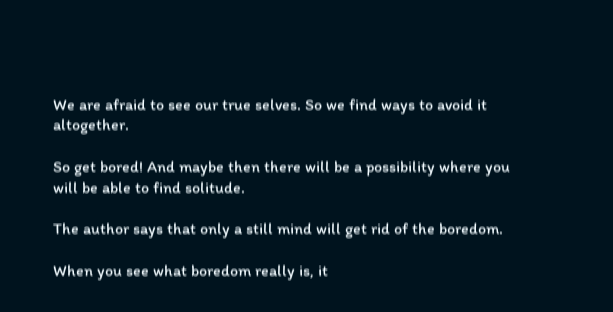We are afraid to see our true selves. So we find ways to avoid it altogether.

So get bored! And maybe then there will be a possibility where you will be able to find solitude.

The author says that only a still mind will get rid of the boredom.

When you see what boredom really is, it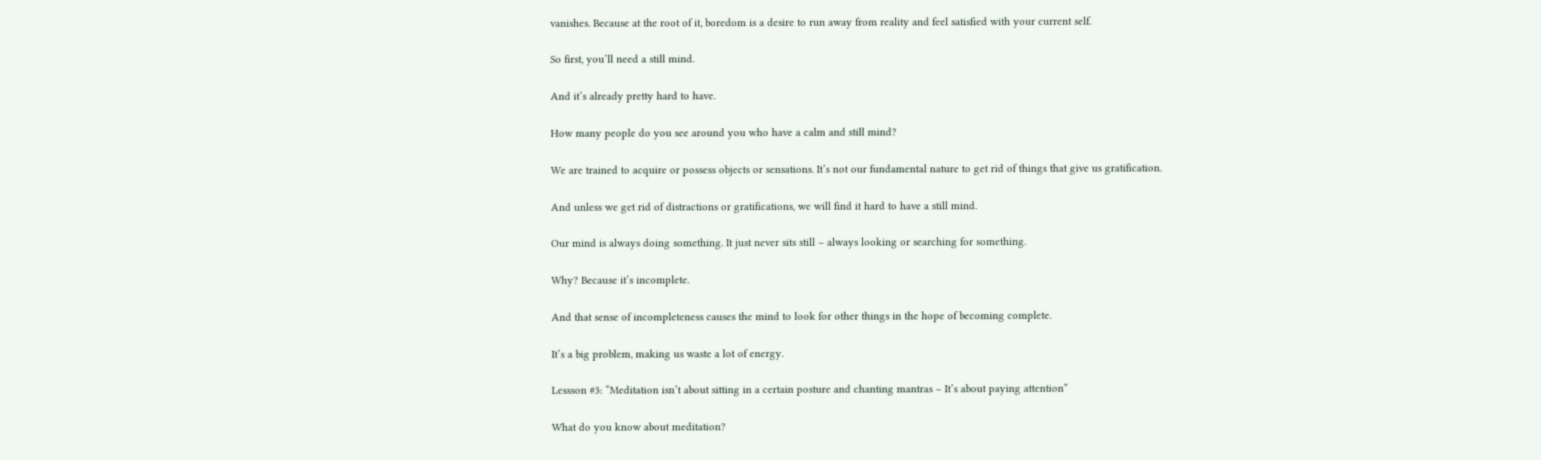vanishes. Because at the root of it, boredom is a desire to run away from reality and feel satisfied with your current self.

So first, you’ll need a still mind.

And it’s already pretty hard to have.

How many people do you see around you who have a calm and still mind?

We are trained to acquire or possess objects or sensations. It’s not our fundamental nature to get rid of things that give us gratification.

And unless we get rid of distractions or gratifications, we will find it hard to have a still mind.

Our mind is always doing something. It just never sits still – always looking or searching for something.

Why? Because it’s incomplete.

And that sense of incompleteness causes the mind to look for other things in the hope of becoming complete.

It’s a big problem, making us waste a lot of energy.

Lessson #3: “Meditation isn’t about sitting in a certain posture and chanting mantras – It’s about paying attention”

What do you know about meditation?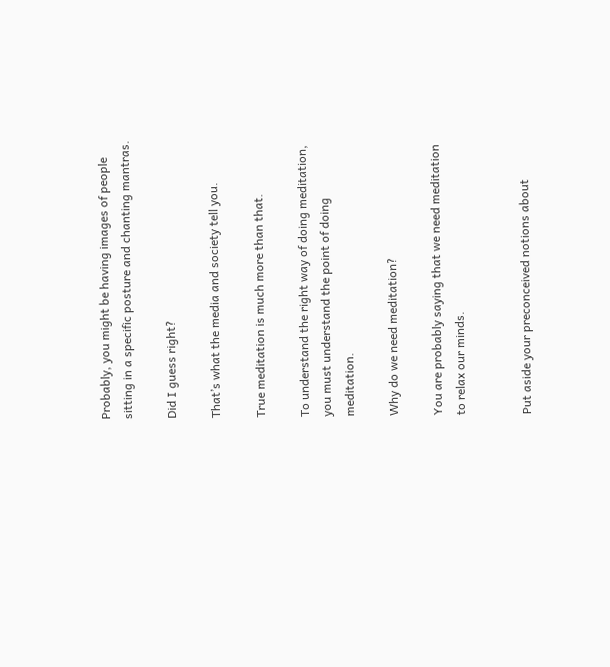Probably, you might be having images of people sitting in a specific posture and chanting mantras.

Did I guess right?

That’s what the media and society tell you.

True meditation is much more than that.

To understand the right way of doing meditation, you must understand the point of doing meditation.

Why do we need meditation?

You are probably saying that we need meditation to relax our minds.


Put aside your preconceived notions about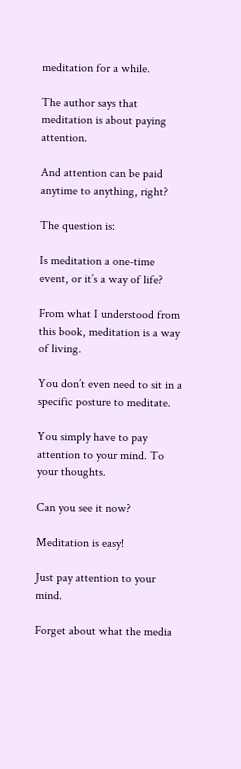meditation for a while.

The author says that meditation is about paying attention.

And attention can be paid anytime to anything, right?

The question is:

Is meditation a one-time event, or it’s a way of life?

From what I understood from this book, meditation is a way of living.

You don’t even need to sit in a specific posture to meditate.

You simply have to pay attention to your mind. To your thoughts.

Can you see it now?

Meditation is easy!

Just pay attention to your mind.

Forget about what the media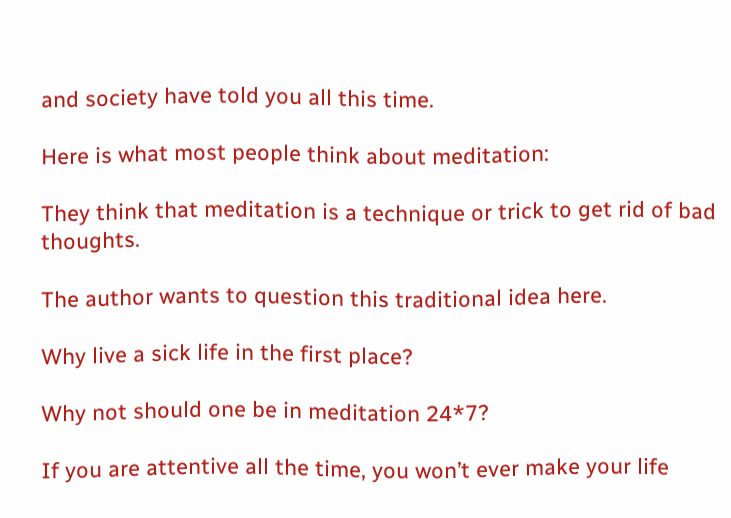and society have told you all this time.

Here is what most people think about meditation:

They think that meditation is a technique or trick to get rid of bad thoughts.

The author wants to question this traditional idea here.

Why live a sick life in the first place?

Why not should one be in meditation 24*7?

If you are attentive all the time, you won’t ever make your life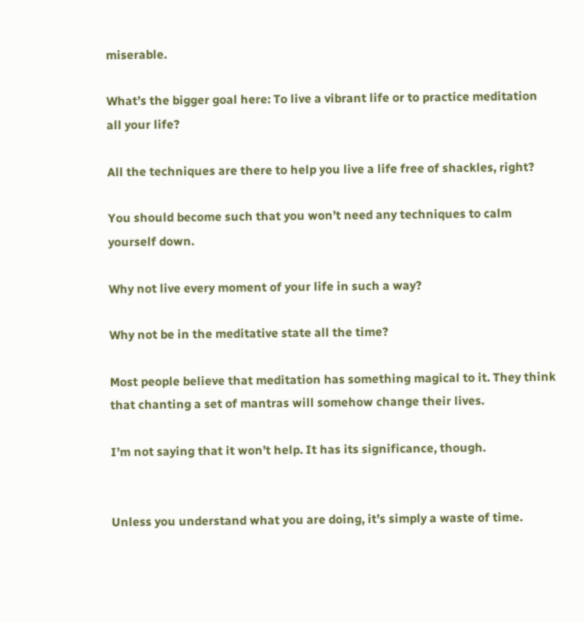miserable.

What’s the bigger goal here: To live a vibrant life or to practice meditation all your life?

All the techniques are there to help you live a life free of shackles, right?

You should become such that you won’t need any techniques to calm yourself down.

Why not live every moment of your life in such a way?

Why not be in the meditative state all the time?

Most people believe that meditation has something magical to it. They think that chanting a set of mantras will somehow change their lives.

I’m not saying that it won’t help. It has its significance, though.


Unless you understand what you are doing, it’s simply a waste of time.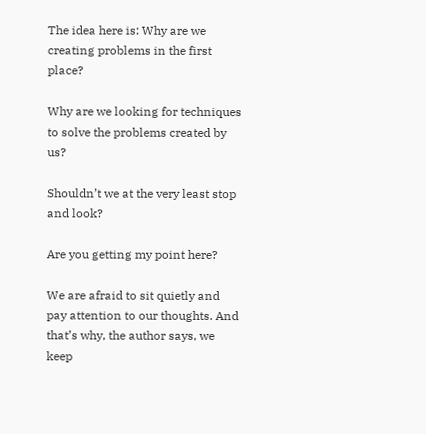The idea here is: Why are we creating problems in the first place?

Why are we looking for techniques to solve the problems created by us?

Shouldn’t we at the very least stop and look?

Are you getting my point here?

We are afraid to sit quietly and pay attention to our thoughts. And that’s why, the author says, we keep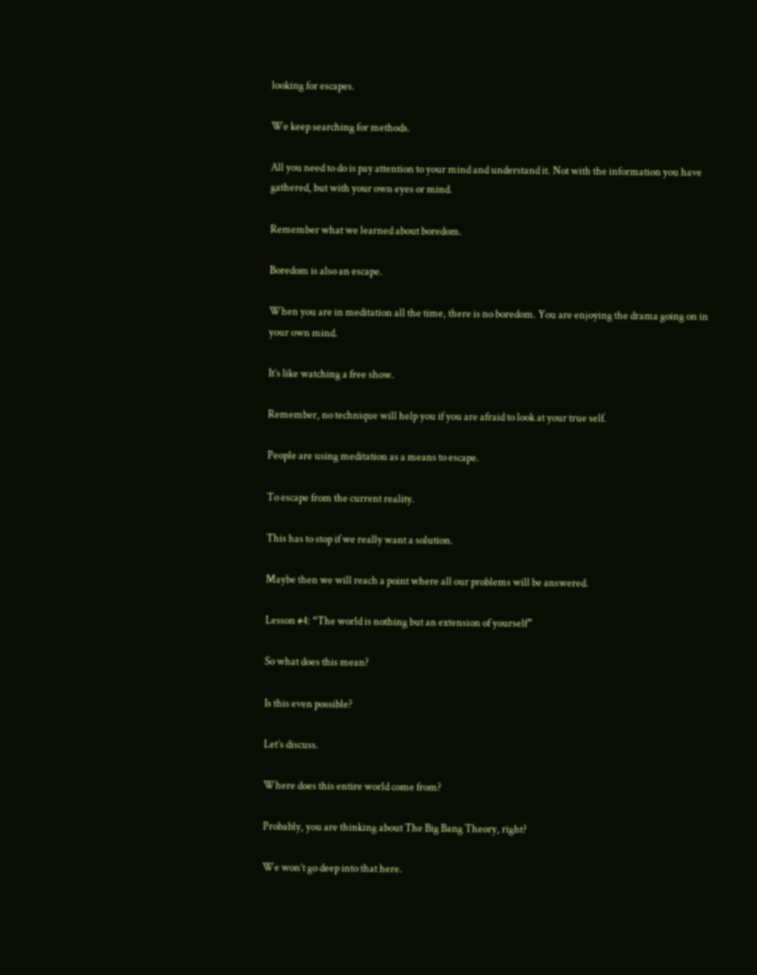looking for escapes.

We keep searching for methods.

All you need to do is pay attention to your mind and understand it. Not with the information you have gathered, but with your own eyes or mind.

Remember what we learned about boredom.

Boredom is also an escape.

When you are in meditation all the time, there is no boredom. You are enjoying the drama going on in your own mind.

It’s like watching a free show.

Remember, no technique will help you if you are afraid to look at your true self.

People are using meditation as a means to escape.

To escape from the current reality.

This has to stop if we really want a solution.

Maybe then we will reach a point where all our problems will be answered.

Lesson #4: “The world is nothing but an extension of yourself”

So what does this mean?

Is this even possible?

Let’s discuss.

Where does this entire world come from?

Probably, you are thinking about The Big Bang Theory, right?

We won’t go deep into that here.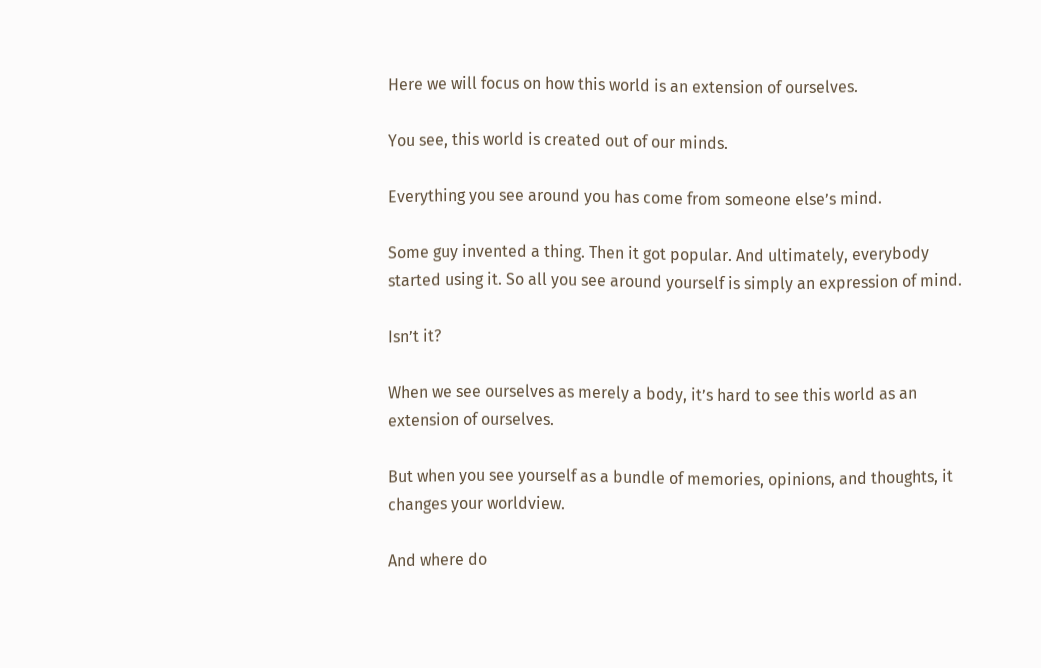Here we will focus on how this world is an extension of ourselves.

You see, this world is created out of our minds.

Everything you see around you has come from someone else’s mind.

Some guy invented a thing. Then it got popular. And ultimately, everybody started using it. So all you see around yourself is simply an expression of mind.

Isn’t it?

When we see ourselves as merely a body, it’s hard to see this world as an extension of ourselves.

But when you see yourself as a bundle of memories, opinions, and thoughts, it changes your worldview.

And where do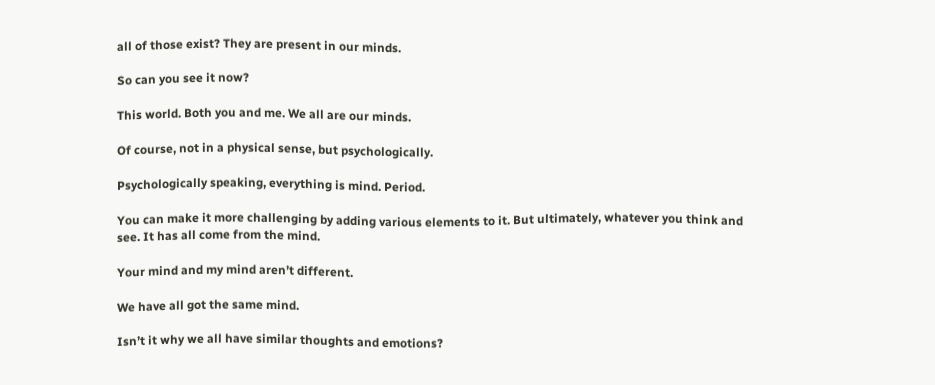all of those exist? They are present in our minds.

So can you see it now?

This world. Both you and me. We all are our minds.

Of course, not in a physical sense, but psychologically.

Psychologically speaking, everything is mind. Period.

You can make it more challenging by adding various elements to it. But ultimately, whatever you think and see. It has all come from the mind.

Your mind and my mind aren’t different.

We have all got the same mind.

Isn’t it why we all have similar thoughts and emotions?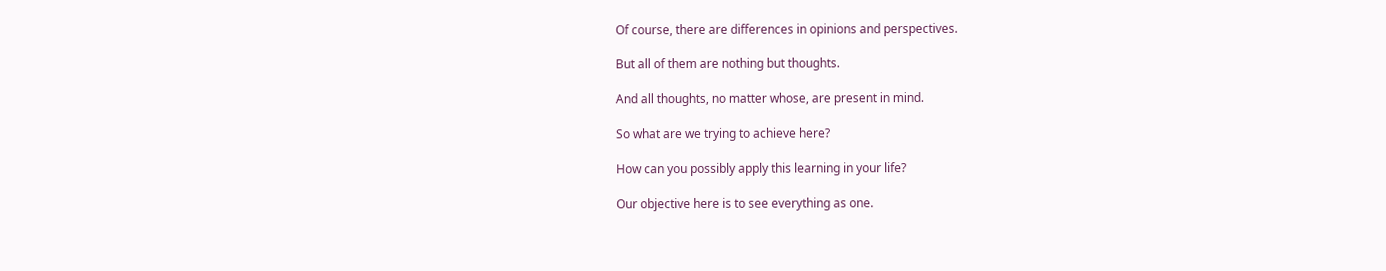Of course, there are differences in opinions and perspectives.

But all of them are nothing but thoughts.

And all thoughts, no matter whose, are present in mind.

So what are we trying to achieve here?

How can you possibly apply this learning in your life?

Our objective here is to see everything as one.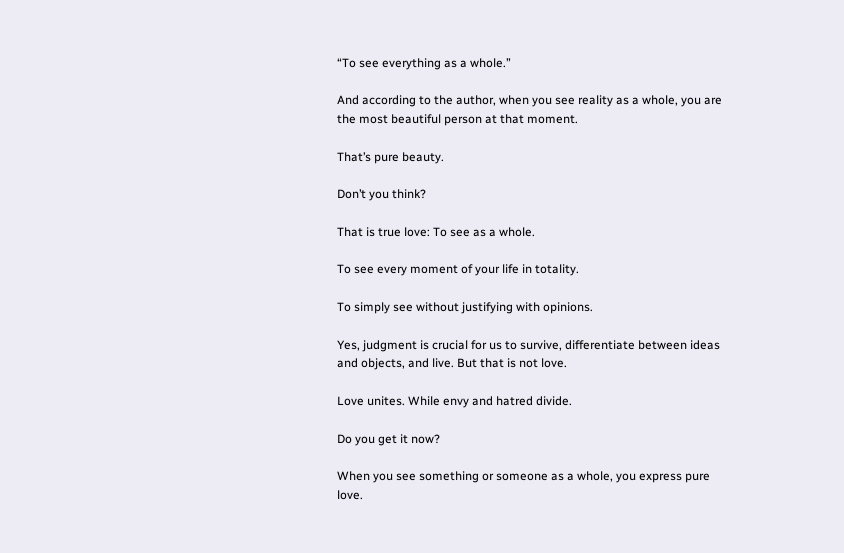“To see everything as a whole.”

And according to the author, when you see reality as a whole, you are the most beautiful person at that moment.

That’s pure beauty.

Don’t you think?

That is true love: To see as a whole.

To see every moment of your life in totality.

To simply see without justifying with opinions.

Yes, judgment is crucial for us to survive, differentiate between ideas and objects, and live. But that is not love.

Love unites. While envy and hatred divide.

Do you get it now?

When you see something or someone as a whole, you express pure love.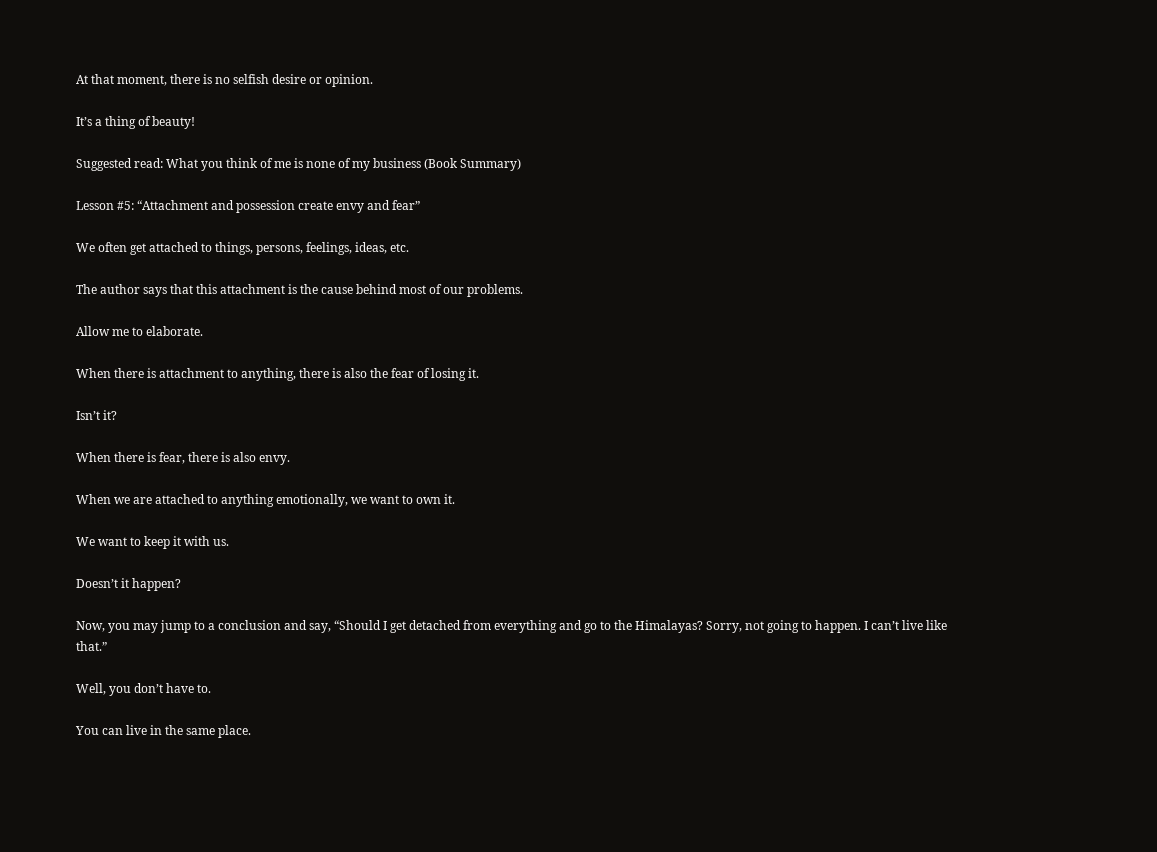At that moment, there is no selfish desire or opinion.

It’s a thing of beauty!

Suggested read: What you think of me is none of my business (Book Summary)

Lesson #5: “Attachment and possession create envy and fear”

We often get attached to things, persons, feelings, ideas, etc.

The author says that this attachment is the cause behind most of our problems.

Allow me to elaborate.

When there is attachment to anything, there is also the fear of losing it.

Isn’t it?

When there is fear, there is also envy.

When we are attached to anything emotionally, we want to own it.

We want to keep it with us.

Doesn’t it happen?

Now, you may jump to a conclusion and say, “Should I get detached from everything and go to the Himalayas? Sorry, not going to happen. I can’t live like that.”

Well, you don’t have to.

You can live in the same place.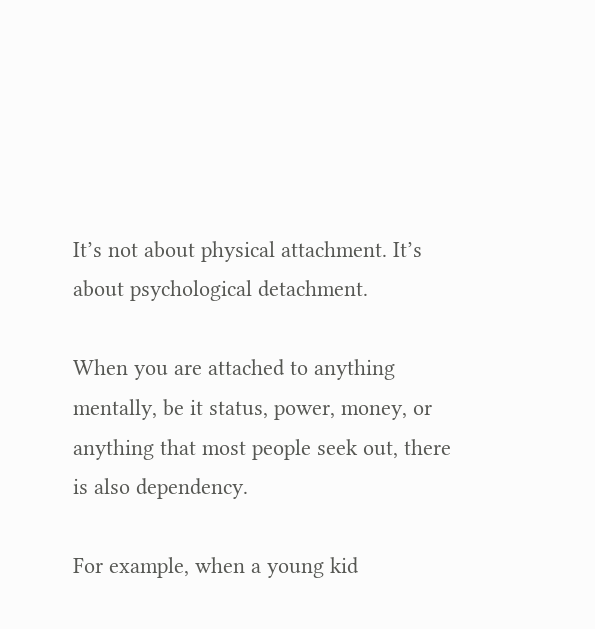It’s not about physical attachment. It’s about psychological detachment.

When you are attached to anything mentally, be it status, power, money, or anything that most people seek out, there is also dependency.

For example, when a young kid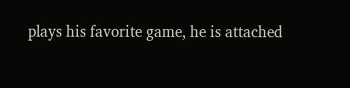plays his favorite game, he is attached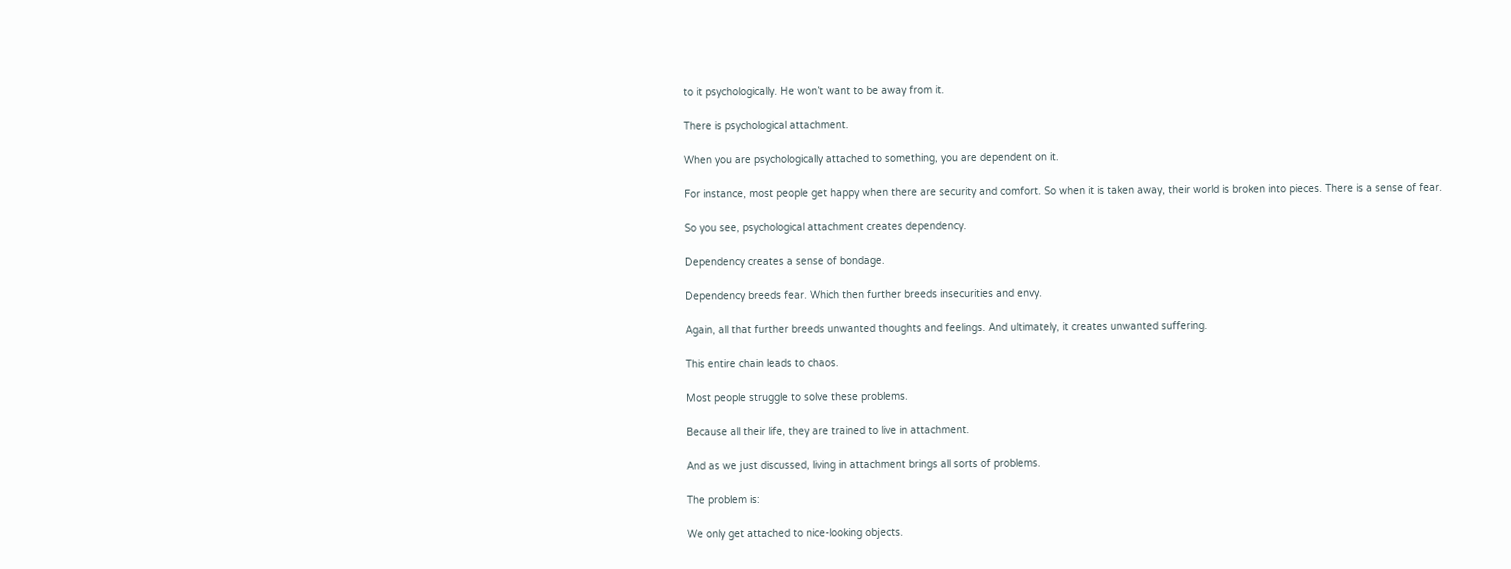to it psychologically. He won’t want to be away from it.

There is psychological attachment.

When you are psychologically attached to something, you are dependent on it.

For instance, most people get happy when there are security and comfort. So when it is taken away, their world is broken into pieces. There is a sense of fear.

So you see, psychological attachment creates dependency.

Dependency creates a sense of bondage.

Dependency breeds fear. Which then further breeds insecurities and envy.

Again, all that further breeds unwanted thoughts and feelings. And ultimately, it creates unwanted suffering.

This entire chain leads to chaos.

Most people struggle to solve these problems.

Because all their life, they are trained to live in attachment.

And as we just discussed, living in attachment brings all sorts of problems.

The problem is:

We only get attached to nice-looking objects.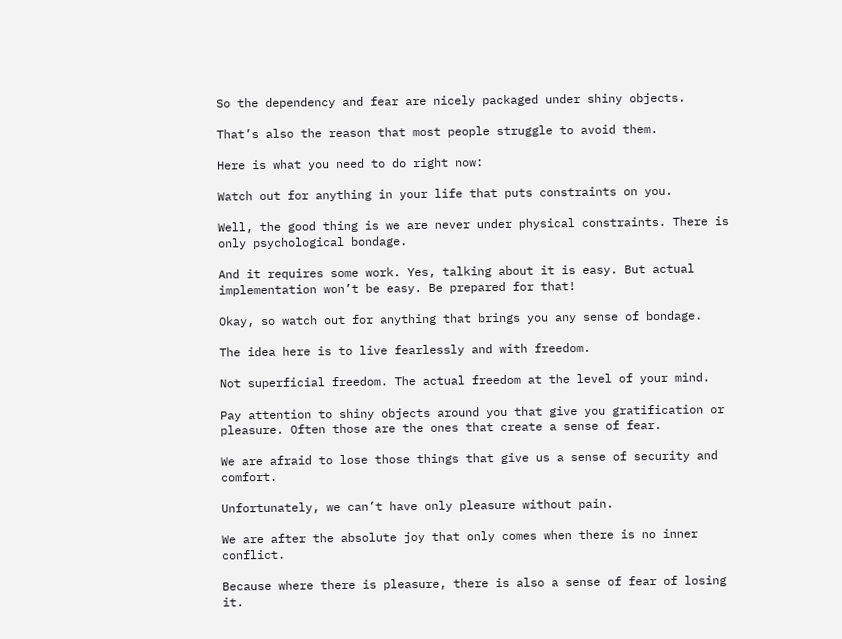So the dependency and fear are nicely packaged under shiny objects.

That’s also the reason that most people struggle to avoid them.

Here is what you need to do right now:

Watch out for anything in your life that puts constraints on you.

Well, the good thing is we are never under physical constraints. There is only psychological bondage.

And it requires some work. Yes, talking about it is easy. But actual implementation won’t be easy. Be prepared for that!

Okay, so watch out for anything that brings you any sense of bondage.

The idea here is to live fearlessly and with freedom.

Not superficial freedom. The actual freedom at the level of your mind.

Pay attention to shiny objects around you that give you gratification or pleasure. Often those are the ones that create a sense of fear.

We are afraid to lose those things that give us a sense of security and comfort.

Unfortunately, we can’t have only pleasure without pain.

We are after the absolute joy that only comes when there is no inner conflict.

Because where there is pleasure, there is also a sense of fear of losing it.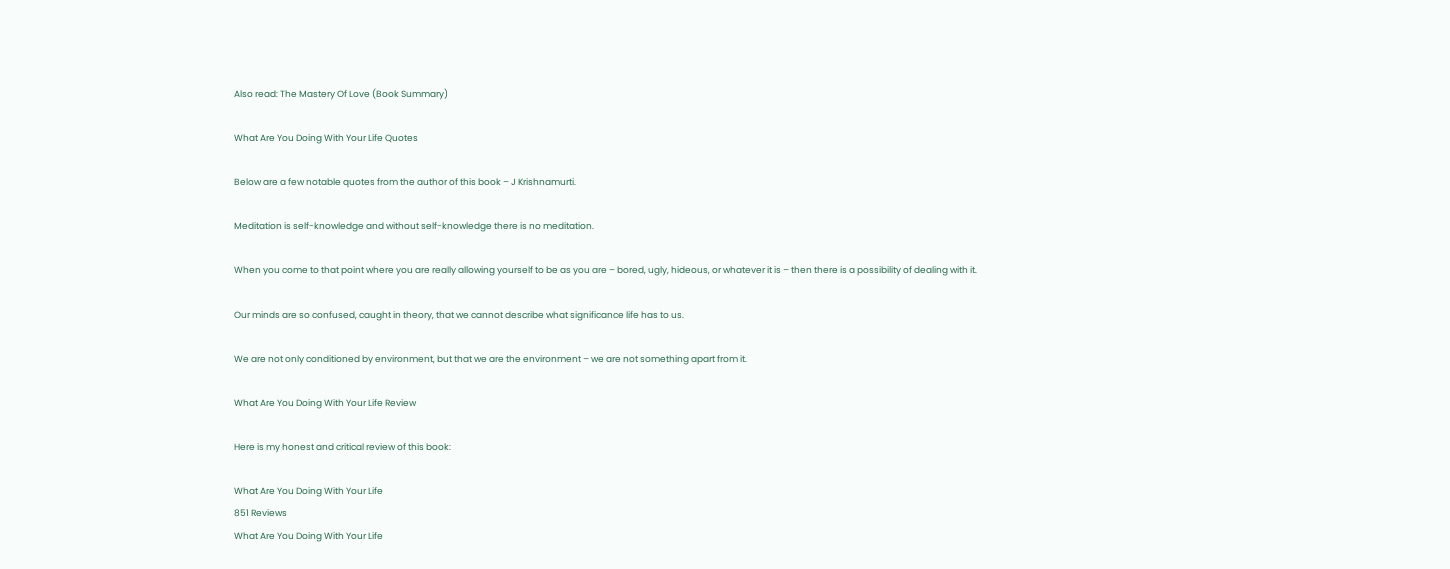Also read: The Mastery Of Love (Book Summary)

What Are You Doing With Your Life Quotes

Below are a few notable quotes from the author of this book – J Krishnamurti.

Meditation is self-knowledge and without self-knowledge there is no meditation.

When you come to that point where you are really allowing yourself to be as you are – bored, ugly, hideous, or whatever it is – then there is a possibility of dealing with it.

Our minds are so confused, caught in theory, that we cannot describe what significance life has to us.

We are not only conditioned by environment, but that we are the environment – we are not something apart from it.

What Are You Doing With Your Life Review

Here is my honest and critical review of this book:

What Are You Doing With Your Life
851 Reviews
What Are You Doing With Your Life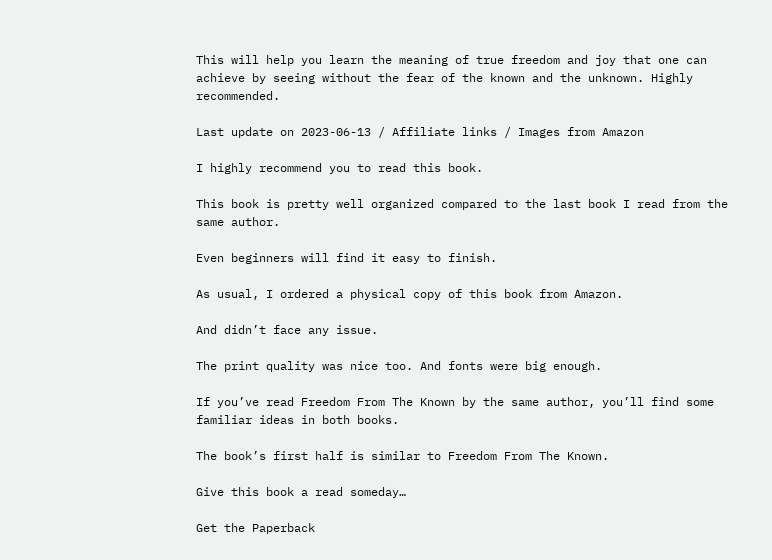This will help you learn the meaning of true freedom and joy that one can achieve by seeing without the fear of the known and the unknown. Highly recommended.

Last update on 2023-06-13 / Affiliate links / Images from Amazon

I highly recommend you to read this book.

This book is pretty well organized compared to the last book I read from the same author.

Even beginners will find it easy to finish.

As usual, I ordered a physical copy of this book from Amazon.

And didn’t face any issue.

The print quality was nice too. And fonts were big enough.

If you’ve read Freedom From The Known by the same author, you’ll find some familiar ideas in both books.

The book’s first half is similar to Freedom From The Known.

Give this book a read someday…

Get the Paperback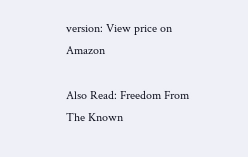version: View price on Amazon

Also Read: Freedom From The Known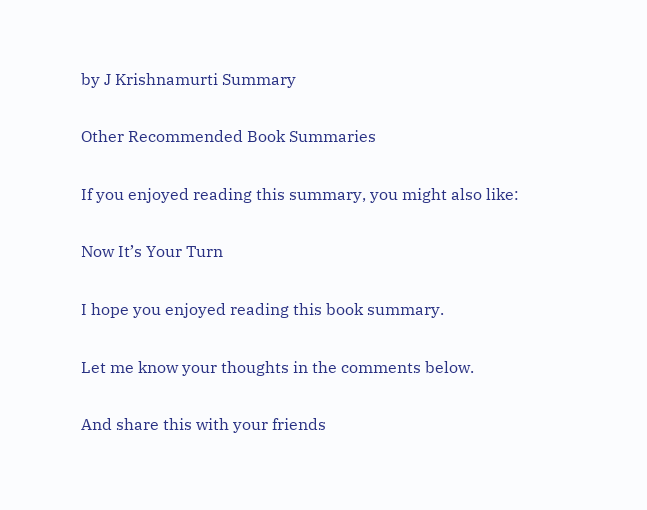by J Krishnamurti Summary

Other Recommended Book Summaries

If you enjoyed reading this summary, you might also like:

Now It’s Your Turn

I hope you enjoyed reading this book summary.

Let me know your thoughts in the comments below.

And share this with your friends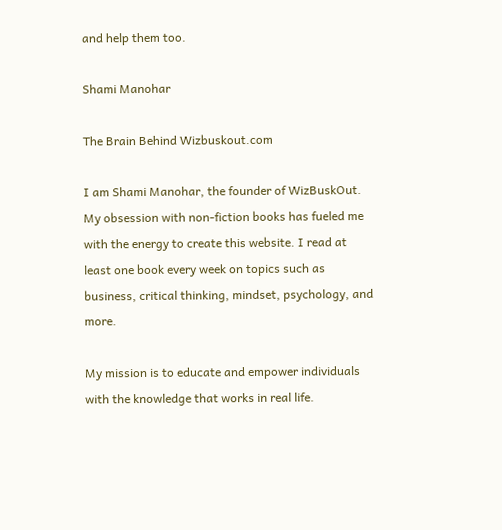and help them too.

Shami Manohar

The Brain Behind Wizbuskout.com

I am Shami Manohar, the founder of WizBuskOut. My obsession with non-fiction books has fueled me with the energy to create this website. I read at least one book every week on topics such as business, critical thinking, mindset, psychology, and more.

My mission is to educate and empower individuals with the knowledge that works in real life.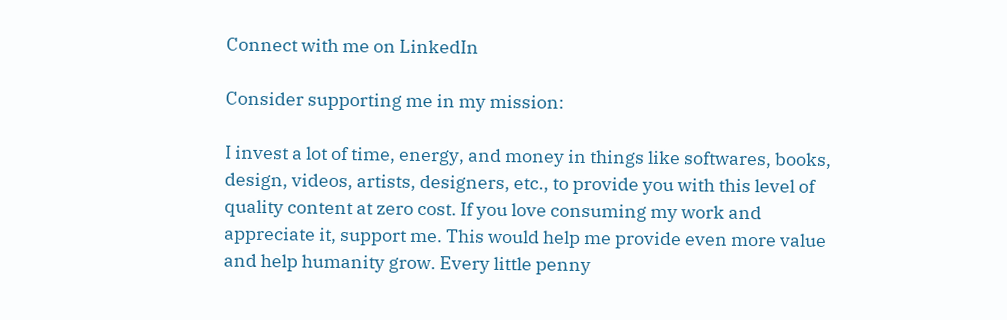Connect with me on LinkedIn

Consider supporting me in my mission:

I invest a lot of time, energy, and money in things like softwares, books, design, videos, artists, designers, etc., to provide you with this level of quality content at zero cost. If you love consuming my work and appreciate it, support me. This would help me provide even more value and help humanity grow. Every little penny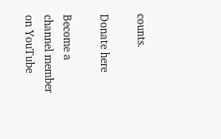counts.

Donate here

Become a channel member on YouTube